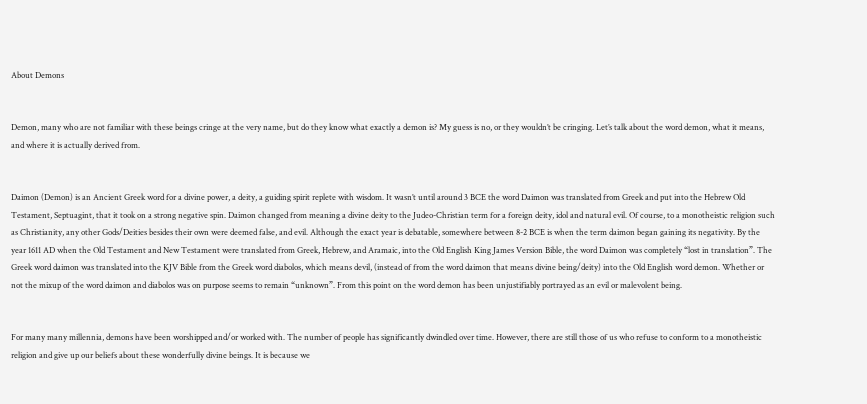About Demons


Demon, many who are not familiar with these beings cringe at the very name, but do they know what exactly a demon is? My guess is no, or they wouldn’t be cringing. Let’s talk about the word demon, what it means, and where it is actually derived from.


Daimon (Demon) is an Ancient Greek word for a divine power, a deity, a guiding spirit replete with wisdom. It wasn’t until around 3 BCE the word Daimon was translated from Greek and put into the Hebrew Old Testament, Septuagint, that it took on a strong negative spin. Daimon changed from meaning a divine deity to the Judeo-Christian term for a foreign deity, idol and natural evil. Of course, to a monotheistic religion such as Christianity, any other Gods/Deities besides their own were deemed false, and evil. Although the exact year is debatable, somewhere between 8-2 BCE is when the term daimon began gaining its negativity. By the year 1611 AD when the Old Testament and New Testament were translated from Greek, Hebrew, and Aramaic, into the Old English King James Version Bible, the word Daimon was completely “lost in translation”. The Greek word daimon was translated into the KJV Bible from the Greek word diabolos, which means devil, (instead of from the word daimon that means divine being/deity) into the Old English word demon. Whether or not the mixup of the word daimon and diabolos was on purpose seems to remain “unknown”. From this point on the word demon has been unjustifiably portrayed as an evil or malevolent being.


For many many millennia, demons have been worshipped and/or worked with. The number of people has significantly dwindled over time. However, there are still those of us who refuse to conform to a monotheistic religion and give up our beliefs about these wonderfully divine beings. It is because we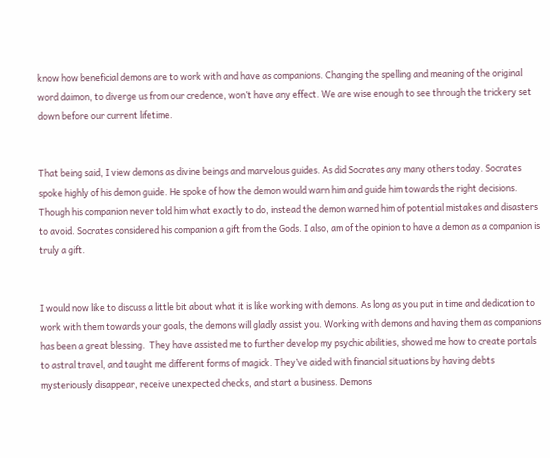know how beneficial demons are to work with and have as companions. Changing the spelling and meaning of the original word daimon, to diverge us from our credence, won’t have any effect. We are wise enough to see through the trickery set down before our current lifetime.


That being said, I view demons as divine beings and marvelous guides. As did Socrates any many others today. Socrates spoke highly of his demon guide. He spoke of how the demon would warn him and guide him towards the right decisions. Though his companion never told him what exactly to do, instead the demon warned him of potential mistakes and disasters to avoid. Socrates considered his companion a gift from the Gods. I also, am of the opinion to have a demon as a companion is truly a gift.


I would now like to discuss a little bit about what it is like working with demons. As long as you put in time and dedication to work with them towards your goals, the demons will gladly assist you. Working with demons and having them as companions has been a great blessing.  They have assisted me to further develop my psychic abilities, showed me how to create portals to astral travel, and taught me different forms of magick. They’ve aided with financial situations by having debts mysteriously disappear, receive unexpected checks, and start a business. Demons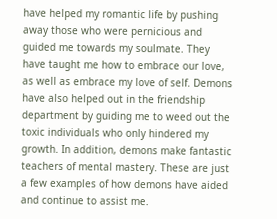have helped my romantic life by pushing away those who were pernicious and guided me towards my soulmate. They have taught me how to embrace our love, as well as embrace my love of self. Demons have also helped out in the friendship department by guiding me to weed out the toxic individuals who only hindered my growth. In addition, demons make fantastic teachers of mental mastery. These are just a few examples of how demons have aided and continue to assist me.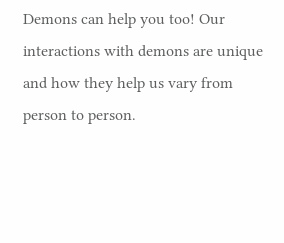Demons can help you too! Our interactions with demons are unique and how they help us vary from person to person.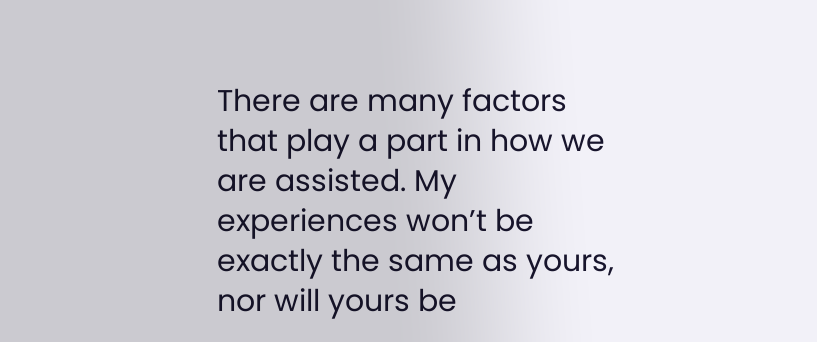There are many factors that play a part in how we are assisted. My experiences won’t be exactly the same as yours, nor will yours be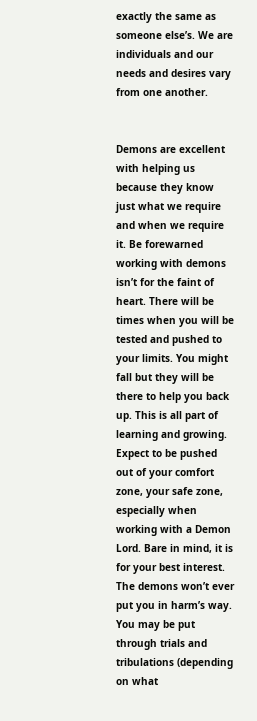exactly the same as someone else’s. We are individuals and our needs and desires vary from one another.


Demons are excellent with helping us because they know just what we require and when we require it. Be forewarned working with demons isn’t for the faint of heart. There will be times when you will be tested and pushed to your limits. You might fall but they will be there to help you back up. This is all part of learning and growing. Expect to be pushed out of your comfort zone, your safe zone, especially when working with a Demon Lord. Bare in mind, it is for your best interest. The demons won’t ever put you in harm’s way. You may be put through trials and tribulations (depending on what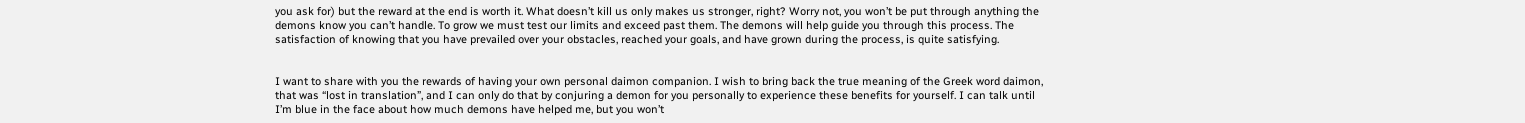you ask for) but the reward at the end is worth it. What doesn’t kill us only makes us stronger, right? Worry not, you won’t be put through anything the demons know you can’t handle. To grow we must test our limits and exceed past them. The demons will help guide you through this process. The satisfaction of knowing that you have prevailed over your obstacles, reached your goals, and have grown during the process, is quite satisfying.


I want to share with you the rewards of having your own personal daimon companion. I wish to bring back the true meaning of the Greek word daimon, that was “lost in translation”, and I can only do that by conjuring a demon for you personally to experience these benefits for yourself. I can talk until I’m blue in the face about how much demons have helped me, but you won’t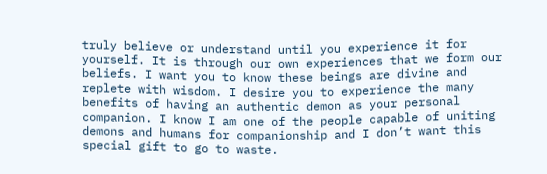truly believe or understand until you experience it for yourself. It is through our own experiences that we form our beliefs. I want you to know these beings are divine and replete with wisdom. I desire you to experience the many benefits of having an authentic demon as your personal companion. I know I am one of the people capable of uniting demons and humans for companionship and I don’t want this special gift to go to waste.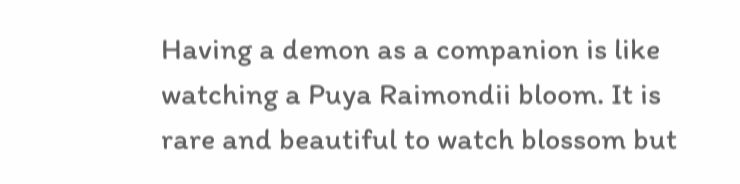Having a demon as a companion is like watching a Puya Raimondii bloom. It is rare and beautiful to watch blossom but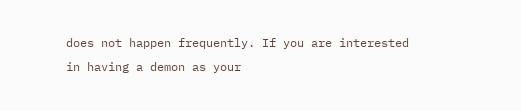does not happen frequently. If you are interested in having a demon as your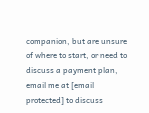companion, but are unsure of where to start, or need to discuss a payment plan, email me at [email protected] to discuss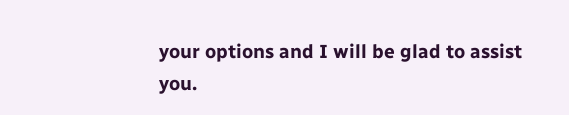your options and I will be glad to assist you.